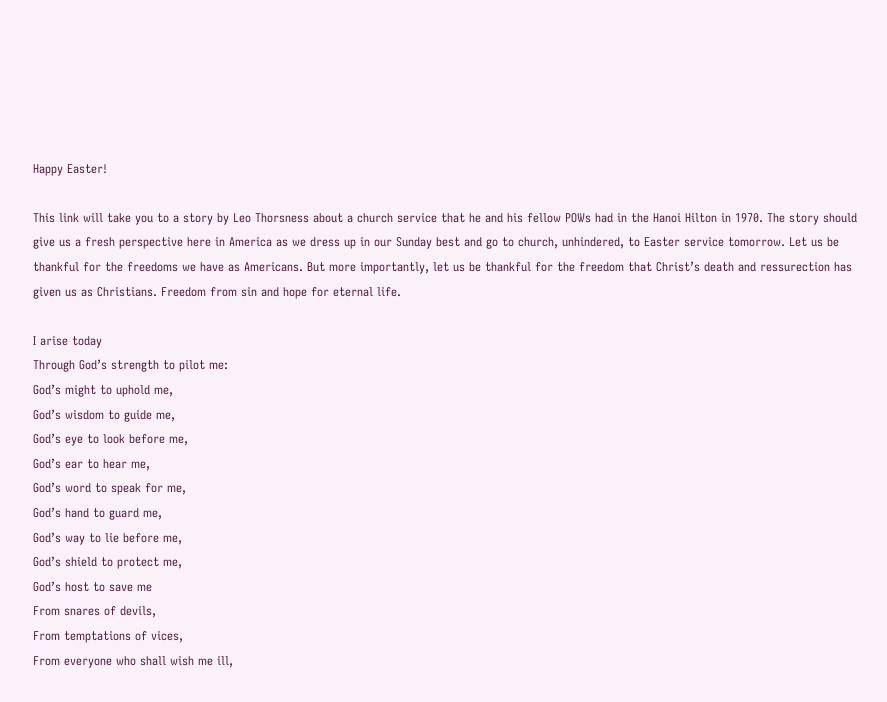Happy Easter!

This link will take you to a story by Leo Thorsness about a church service that he and his fellow POWs had in the Hanoi Hilton in 1970. The story should give us a fresh perspective here in America as we dress up in our Sunday best and go to church, unhindered, to Easter service tomorrow. Let us be thankful for the freedoms we have as Americans. But more importantly, let us be thankful for the freedom that Christ’s death and ressurection has given us as Christians. Freedom from sin and hope for eternal life.

I arise today
Through God’s strength to pilot me:
God’s might to uphold me,
God’s wisdom to guide me,
God’s eye to look before me,
God’s ear to hear me,
God’s word to speak for me,
God’s hand to guard me,
God’s way to lie before me,
God’s shield to protect me,
God’s host to save me
From snares of devils,
From temptations of vices,
From everyone who shall wish me ill,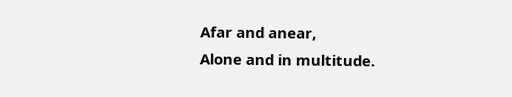Afar and anear,
Alone and in multitude.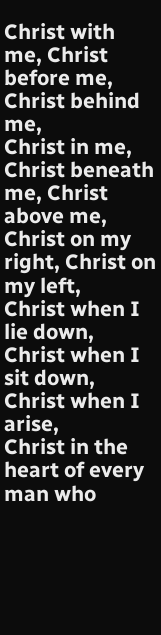Christ with me, Christ before me, Christ behind me,
Christ in me, Christ beneath me, Christ above me,
Christ on my right, Christ on my left,
Christ when I lie down, Christ when I sit down, Christ when I arise,
Christ in the heart of every man who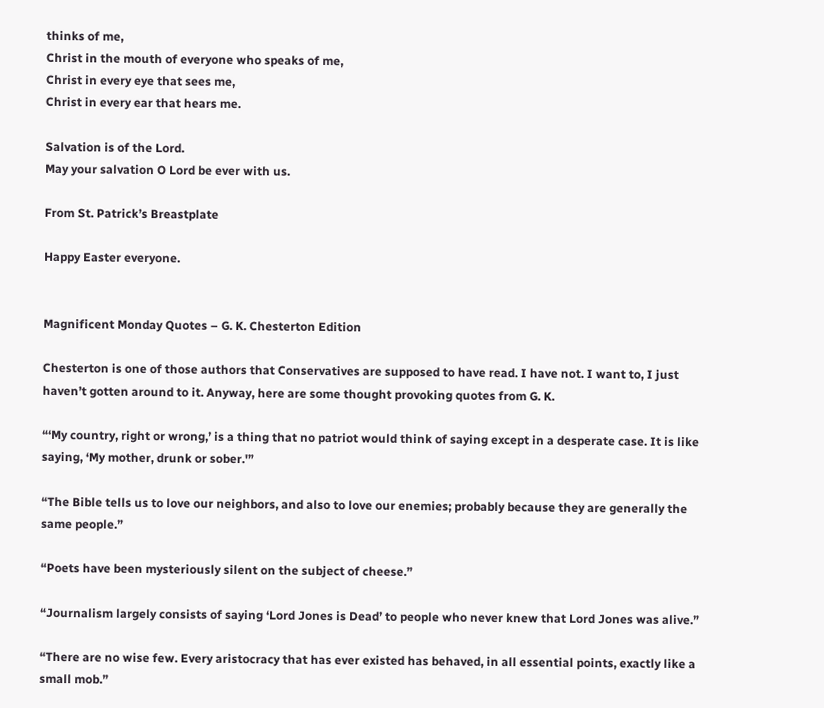thinks of me,
Christ in the mouth of everyone who speaks of me,
Christ in every eye that sees me,
Christ in every ear that hears me.

Salvation is of the Lord.
May your salvation O Lord be ever with us.

From St. Patrick’s Breastplate

Happy Easter everyone.


Magnificent Monday Quotes – G. K. Chesterton Edition

Chesterton is one of those authors that Conservatives are supposed to have read. I have not. I want to, I just haven’t gotten around to it. Anyway, here are some thought provoking quotes from G. K.

“‘My country, right or wrong,’ is a thing that no patriot would think of saying except in a desperate case. It is like saying, ‘My mother, drunk or sober.'”

“The Bible tells us to love our neighbors, and also to love our enemies; probably because they are generally the same people.”

“Poets have been mysteriously silent on the subject of cheese.”

“Journalism largely consists of saying ‘Lord Jones is Dead’ to people who never knew that Lord Jones was alive.”

“There are no wise few. Every aristocracy that has ever existed has behaved, in all essential points, exactly like a small mob.”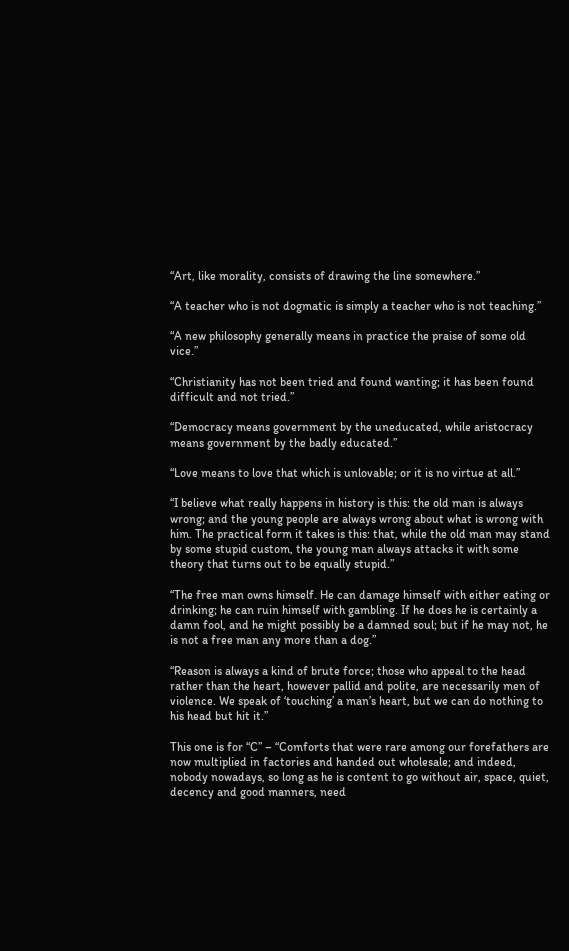“Art, like morality, consists of drawing the line somewhere.”

“A teacher who is not dogmatic is simply a teacher who is not teaching.”

“A new philosophy generally means in practice the praise of some old vice.”

“Christianity has not been tried and found wanting; it has been found difficult and not tried.”

“Democracy means government by the uneducated, while aristocracy means government by the badly educated.”

“Love means to love that which is unlovable; or it is no virtue at all.”

“I believe what really happens in history is this: the old man is always wrong; and the young people are always wrong about what is wrong with him. The practical form it takes is this: that, while the old man may stand by some stupid custom, the young man always attacks it with some theory that turns out to be equally stupid.”

“The free man owns himself. He can damage himself with either eating or drinking; he can ruin himself with gambling. If he does he is certainly a damn fool, and he might possibly be a damned soul; but if he may not, he is not a free man any more than a dog.”

“Reason is always a kind of brute force; those who appeal to the head rather than the heart, however pallid and polite, are necessarily men of violence. We speak of ‘touching’ a man’s heart, but we can do nothing to his head but hit it.”

This one is for “C” – “Comforts that were rare among our forefathers are now multiplied in factories and handed out wholesale; and indeed, nobody nowadays, so long as he is content to go without air, space, quiet, decency and good manners, need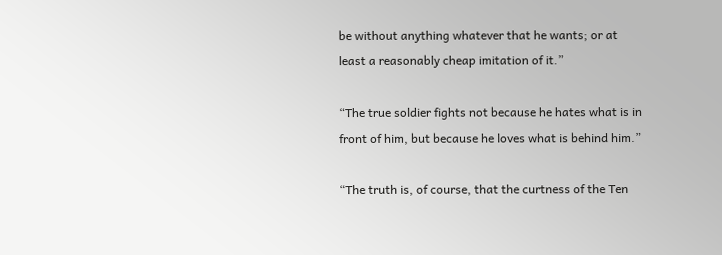be without anything whatever that he wants; or at least a reasonably cheap imitation of it.”

“The true soldier fights not because he hates what is in front of him, but because he loves what is behind him.”

“The truth is, of course, that the curtness of the Ten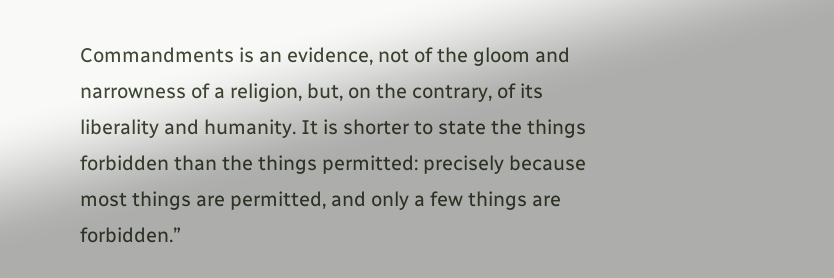Commandments is an evidence, not of the gloom and narrowness of a religion, but, on the contrary, of its liberality and humanity. It is shorter to state the things forbidden than the things permitted: precisely because most things are permitted, and only a few things are forbidden.”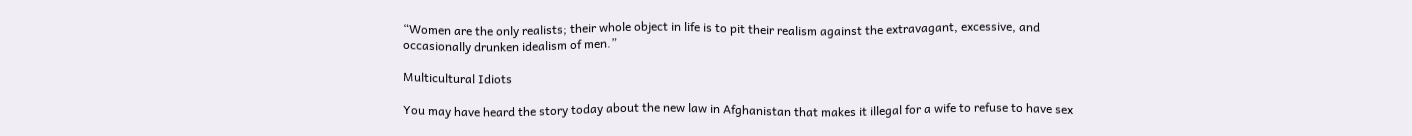“Women are the only realists; their whole object in life is to pit their realism against the extravagant, excessive, and occasionally drunken idealism of men.”

Multicultural Idiots

You may have heard the story today about the new law in Afghanistan that makes it illegal for a wife to refuse to have sex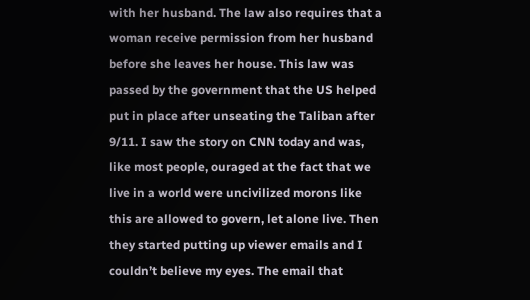with her husband. The law also requires that a woman receive permission from her husband before she leaves her house. This law was passed by the government that the US helped put in place after unseating the Taliban after 9/11. I saw the story on CNN today and was, like most people, ouraged at the fact that we live in a world were uncivilized morons like this are allowed to govern, let alone live. Then they started putting up viewer emails and I couldn’t believe my eyes. The email that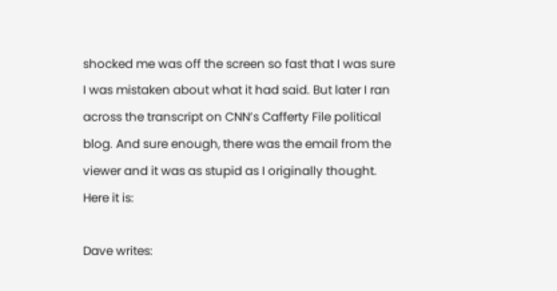shocked me was off the screen so fast that I was sure I was mistaken about what it had said. But later I ran across the transcript on CNN’s Cafferty File political blog. And sure enough, there was the email from the viewer and it was as stupid as I originally thought. Here it is:

Dave writes: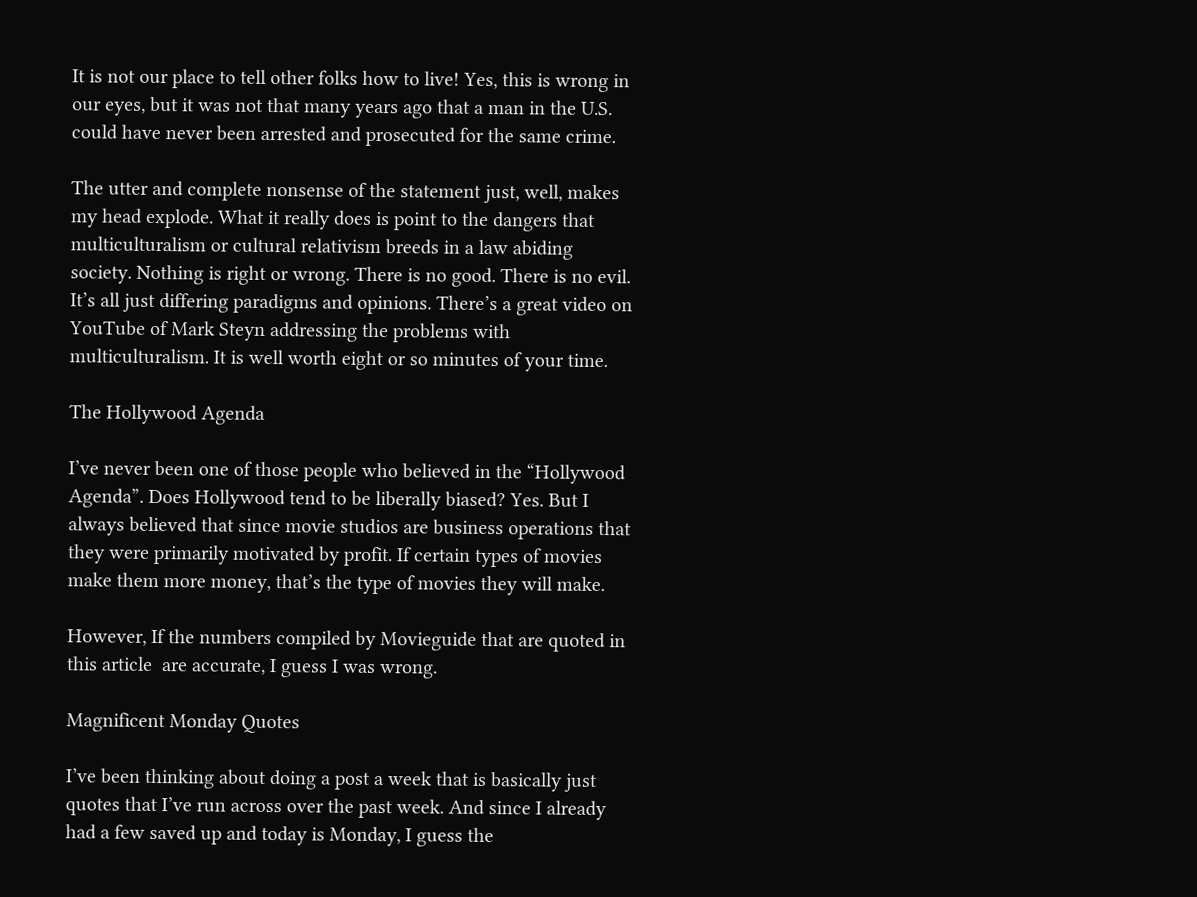It is not our place to tell other folks how to live! Yes, this is wrong in our eyes, but it was not that many years ago that a man in the U.S. could have never been arrested and prosecuted for the same crime.

The utter and complete nonsense of the statement just, well, makes my head explode. What it really does is point to the dangers that multiculturalism or cultural relativism breeds in a law abiding society. Nothing is right or wrong. There is no good. There is no evil. It’s all just differing paradigms and opinions. There’s a great video on YouTube of Mark Steyn addressing the problems with multiculturalism. It is well worth eight or so minutes of your time.

The Hollywood Agenda

I’ve never been one of those people who believed in the “Hollywood Agenda”. Does Hollywood tend to be liberally biased? Yes. But I always believed that since movie studios are business operations that they were primarily motivated by profit. If certain types of movies make them more money, that’s the type of movies they will make.

However, If the numbers compiled by Movieguide that are quoted in this article  are accurate, I guess I was wrong.

Magnificent Monday Quotes

I’ve been thinking about doing a post a week that is basically just quotes that I’ve run across over the past week. And since I already had a few saved up and today is Monday, I guess the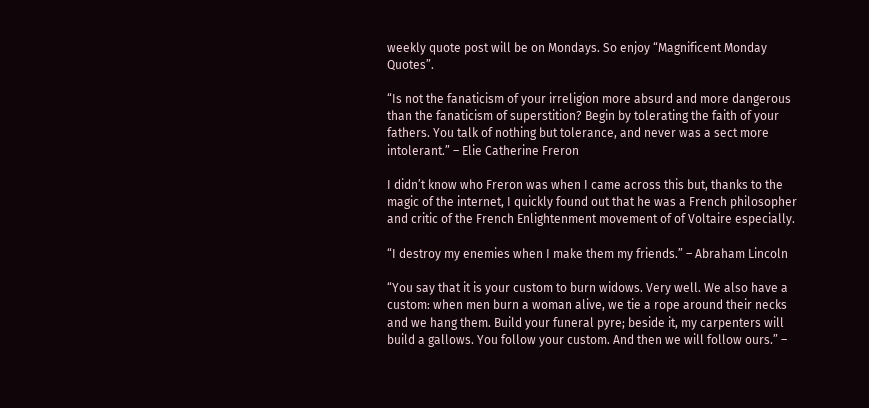weekly quote post will be on Mondays. So enjoy “Magnificent Monday Quotes”.

“Is not the fanaticism of your irreligion more absurd and more dangerous than the fanaticism of superstition? Begin by tolerating the faith of your fathers. You talk of nothing but tolerance, and never was a sect more intolerant.” – Elie Catherine Freron

I didn’t know who Freron was when I came across this but, thanks to the magic of the internet, I quickly found out that he was a French philosopher and critic of the French Enlightenment movement of of Voltaire especially.

“I destroy my enemies when I make them my friends.” – Abraham Lincoln

“You say that it is your custom to burn widows. Very well. We also have a custom: when men burn a woman alive, we tie a rope around their necks and we hang them. Build your funeral pyre; beside it, my carpenters will build a gallows. You follow your custom. And then we will follow ours.” –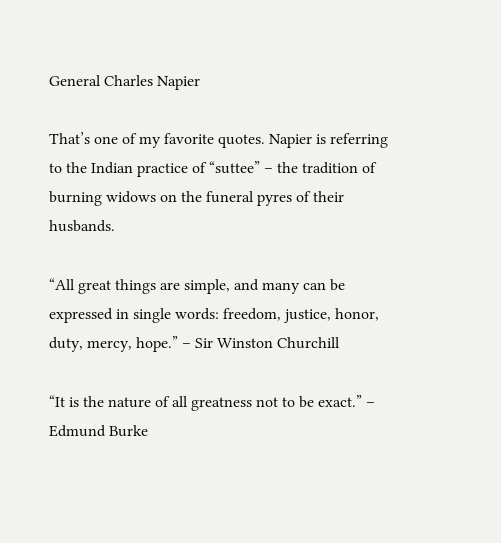General Charles Napier

That’s one of my favorite quotes. Napier is referring to the Indian practice of “suttee” – the tradition of burning widows on the funeral pyres of their husbands.

“All great things are simple, and many can be expressed in single words: freedom, justice, honor, duty, mercy, hope.” – Sir Winston Churchill

“It is the nature of all greatness not to be exact.” – Edmund Burke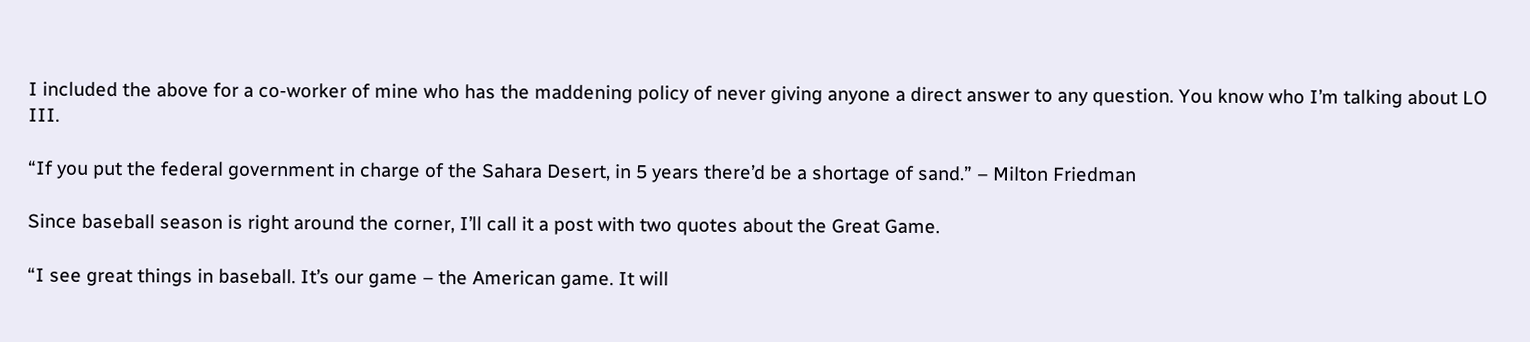I included the above for a co-worker of mine who has the maddening policy of never giving anyone a direct answer to any question. You know who I’m talking about LO III.

“If you put the federal government in charge of the Sahara Desert, in 5 years there’d be a shortage of sand.” – Milton Friedman

Since baseball season is right around the corner, I’ll call it a post with two quotes about the Great Game.

“I see great things in baseball. It’s our game – the American game. It will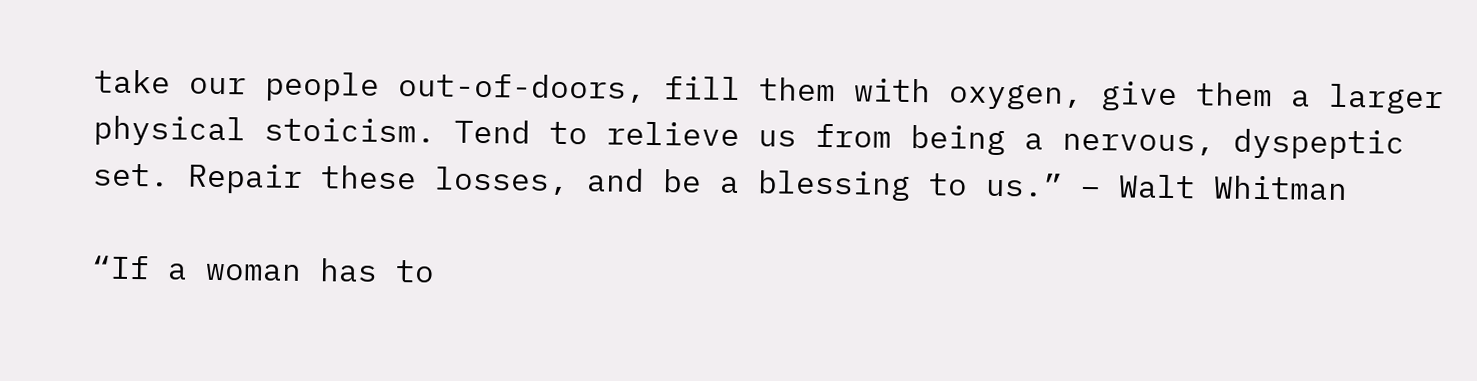take our people out-of-doors, fill them with oxygen, give them a larger physical stoicism. Tend to relieve us from being a nervous, dyspeptic set. Repair these losses, and be a blessing to us.” – Walt Whitman

“If a woman has to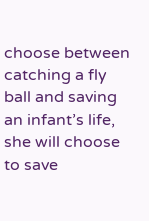choose between catching a fly ball and saving an infant’s life, she will choose to save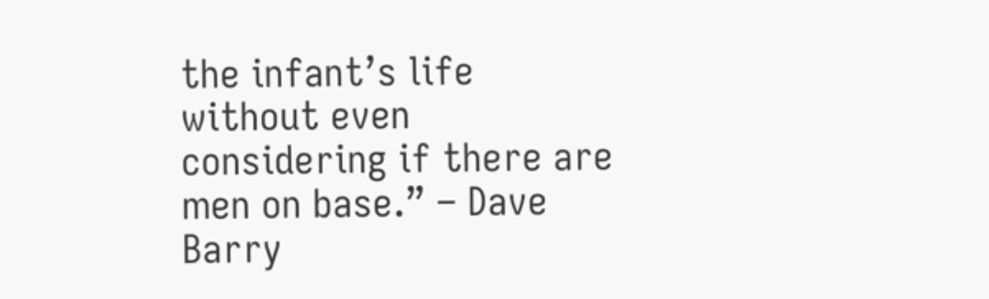the infant’s life without even considering if there are men on base.” – Dave Barry